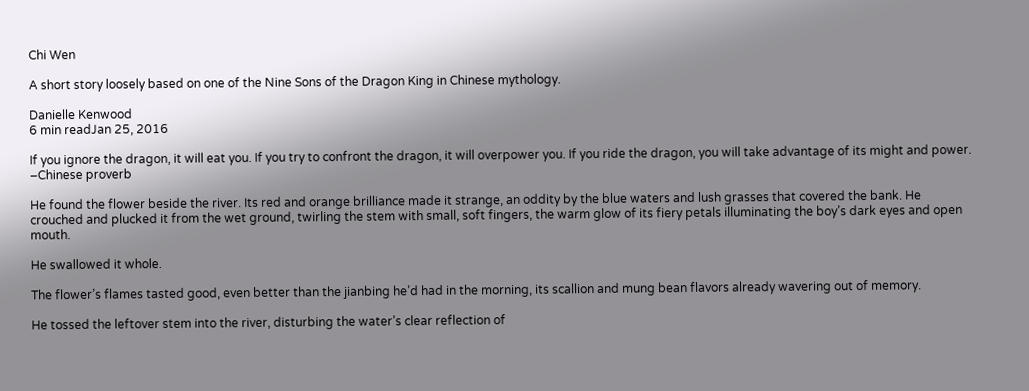Chi Wen

A short story loosely based on one of the Nine Sons of the Dragon King in Chinese mythology.

Danielle Kenwood
6 min readJan 25, 2016

If you ignore the dragon, it will eat you. If you try to confront the dragon, it will overpower you. If you ride the dragon, you will take advantage of its might and power.
–Chinese proverb

He found the flower beside the river. Its red and orange brilliance made it strange, an oddity by the blue waters and lush grasses that covered the bank. He crouched and plucked it from the wet ground, twirling the stem with small, soft fingers, the warm glow of its fiery petals illuminating the boy’s dark eyes and open mouth.

He swallowed it whole.

The flower’s flames tasted good, even better than the jianbing he’d had in the morning, its scallion and mung bean flavors already wavering out of memory.

He tossed the leftover stem into the river, disturbing the water’s clear reflection of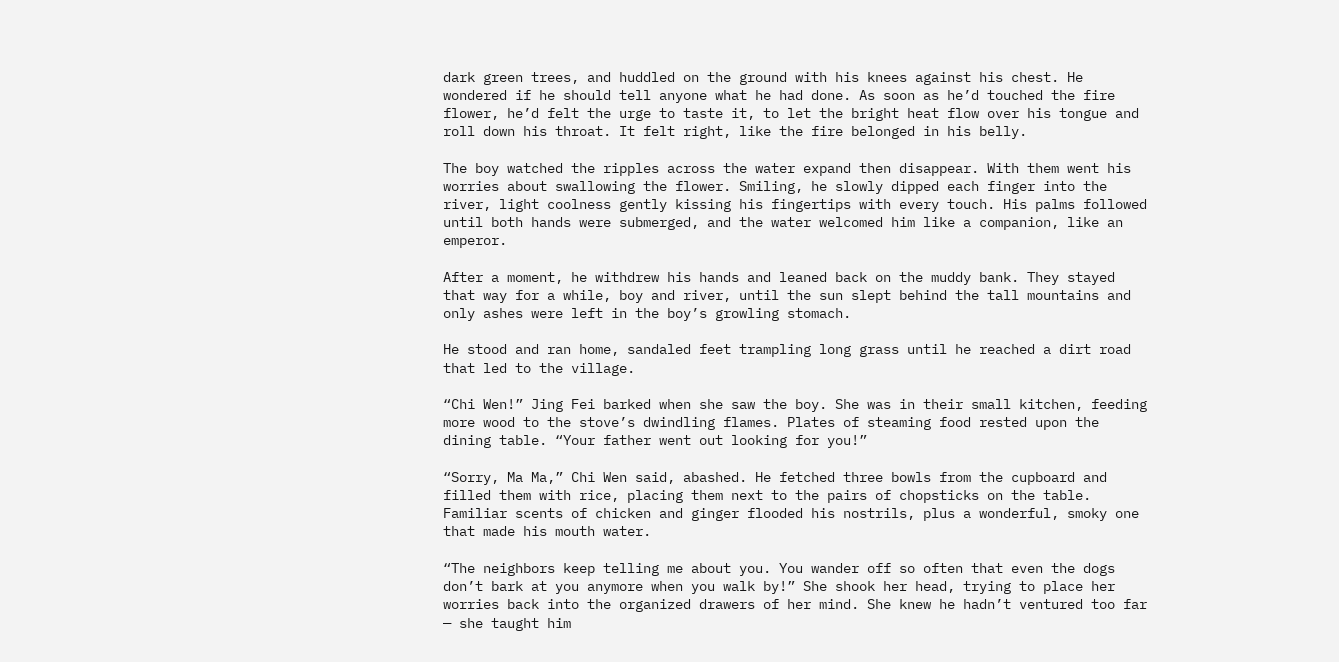dark green trees, and huddled on the ground with his knees against his chest. He wondered if he should tell anyone what he had done. As soon as he’d touched the fire flower, he’d felt the urge to taste it, to let the bright heat flow over his tongue and roll down his throat. It felt right, like the fire belonged in his belly.

The boy watched the ripples across the water expand then disappear. With them went his worries about swallowing the flower. Smiling, he slowly dipped each finger into the river, light coolness gently kissing his fingertips with every touch. His palms followed until both hands were submerged, and the water welcomed him like a companion, like an emperor.

After a moment, he withdrew his hands and leaned back on the muddy bank. They stayed that way for a while, boy and river, until the sun slept behind the tall mountains and only ashes were left in the boy’s growling stomach.

He stood and ran home, sandaled feet trampling long grass until he reached a dirt road that led to the village.

“Chi Wen!” Jing Fei barked when she saw the boy. She was in their small kitchen, feeding more wood to the stove’s dwindling flames. Plates of steaming food rested upon the dining table. “Your father went out looking for you!”

“Sorry, Ma Ma,” Chi Wen said, abashed. He fetched three bowls from the cupboard and filled them with rice, placing them next to the pairs of chopsticks on the table. Familiar scents of chicken and ginger flooded his nostrils, plus a wonderful, smoky one that made his mouth water.

“The neighbors keep telling me about you. You wander off so often that even the dogs don’t bark at you anymore when you walk by!” She shook her head, trying to place her worries back into the organized drawers of her mind. She knew he hadn’t ventured too far — she taught him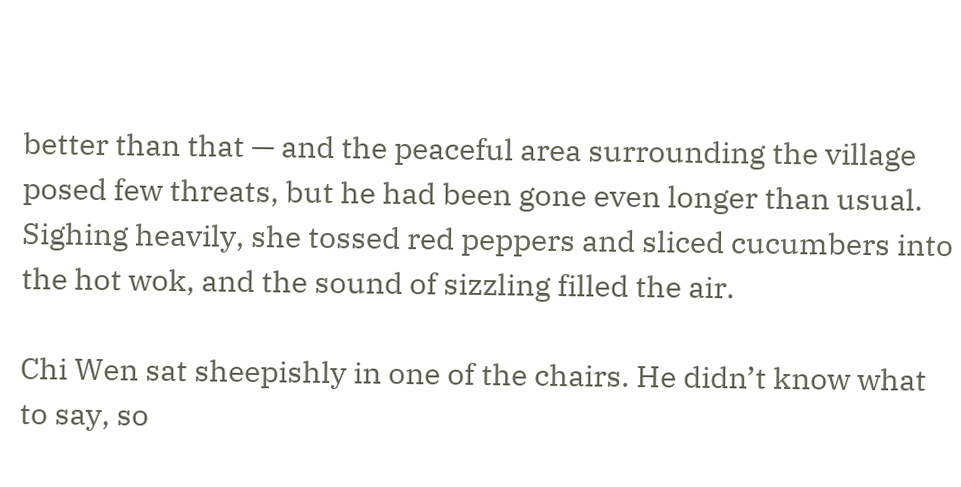better than that — and the peaceful area surrounding the village posed few threats, but he had been gone even longer than usual. Sighing heavily, she tossed red peppers and sliced cucumbers into the hot wok, and the sound of sizzling filled the air.

Chi Wen sat sheepishly in one of the chairs. He didn’t know what to say, so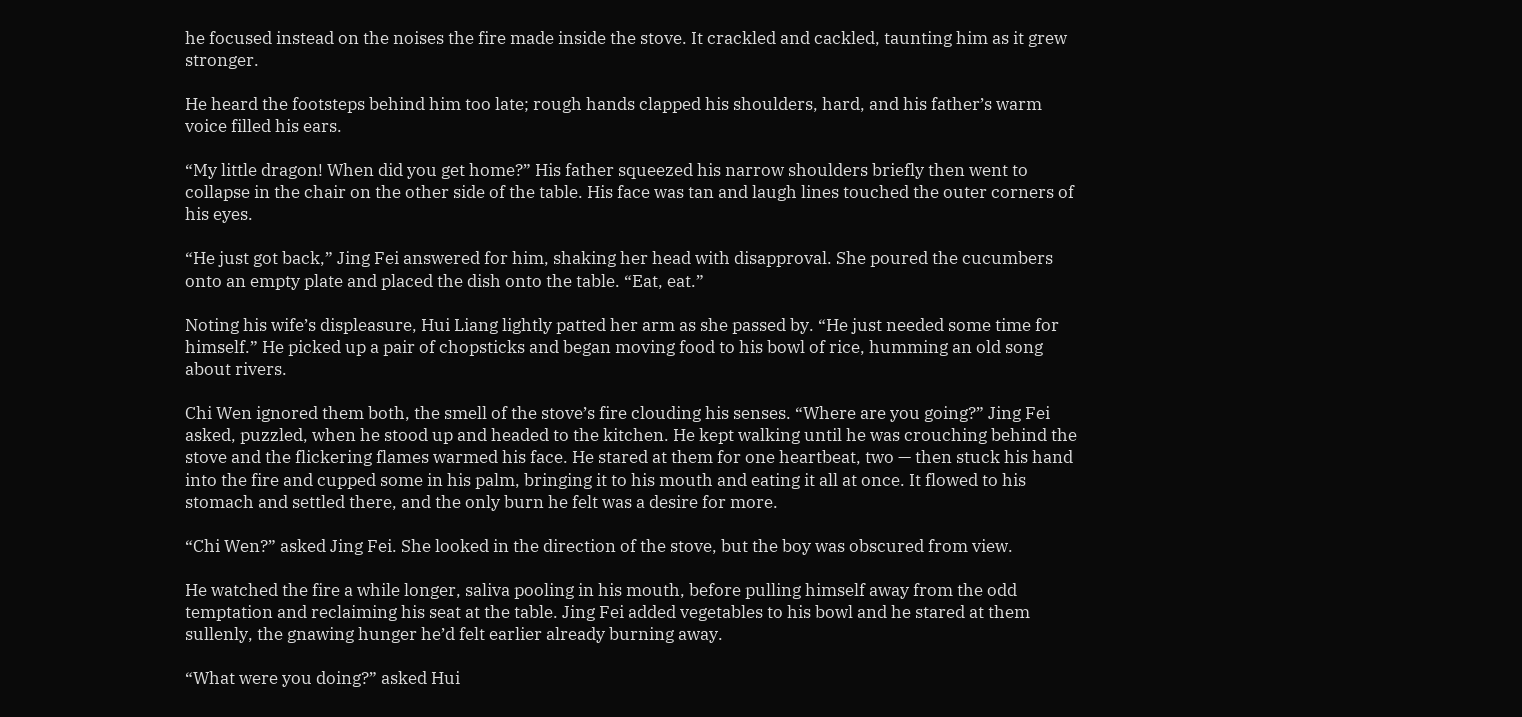he focused instead on the noises the fire made inside the stove. It crackled and cackled, taunting him as it grew stronger.

He heard the footsteps behind him too late; rough hands clapped his shoulders, hard, and his father’s warm voice filled his ears.

“My little dragon! When did you get home?” His father squeezed his narrow shoulders briefly then went to collapse in the chair on the other side of the table. His face was tan and laugh lines touched the outer corners of his eyes.

“He just got back,” Jing Fei answered for him, shaking her head with disapproval. She poured the cucumbers onto an empty plate and placed the dish onto the table. “Eat, eat.”

Noting his wife’s displeasure, Hui Liang lightly patted her arm as she passed by. “He just needed some time for himself.” He picked up a pair of chopsticks and began moving food to his bowl of rice, humming an old song about rivers.

Chi Wen ignored them both, the smell of the stove’s fire clouding his senses. “Where are you going?” Jing Fei asked, puzzled, when he stood up and headed to the kitchen. He kept walking until he was crouching behind the stove and the flickering flames warmed his face. He stared at them for one heartbeat, two — then stuck his hand into the fire and cupped some in his palm, bringing it to his mouth and eating it all at once. It flowed to his stomach and settled there, and the only burn he felt was a desire for more.

“Chi Wen?” asked Jing Fei. She looked in the direction of the stove, but the boy was obscured from view.

He watched the fire a while longer, saliva pooling in his mouth, before pulling himself away from the odd temptation and reclaiming his seat at the table. Jing Fei added vegetables to his bowl and he stared at them sullenly, the gnawing hunger he’d felt earlier already burning away.

“What were you doing?” asked Hui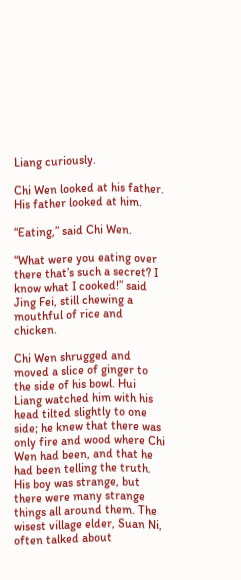Liang curiously.

Chi Wen looked at his father. His father looked at him.

“Eating,” said Chi Wen.

“What were you eating over there that’s such a secret? I know what I cooked!” said Jing Fei, still chewing a mouthful of rice and chicken.

Chi Wen shrugged and moved a slice of ginger to the side of his bowl. Hui Liang watched him with his head tilted slightly to one side; he knew that there was only fire and wood where Chi Wen had been, and that he had been telling the truth. His boy was strange, but there were many strange things all around them. The wisest village elder, Suan Ni, often talked about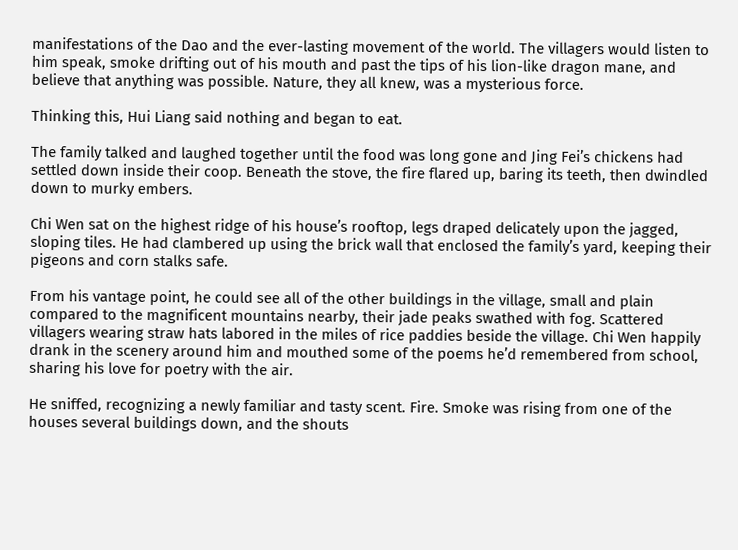manifestations of the Dao and the ever-lasting movement of the world. The villagers would listen to him speak, smoke drifting out of his mouth and past the tips of his lion-like dragon mane, and believe that anything was possible. Nature, they all knew, was a mysterious force.

Thinking this, Hui Liang said nothing and began to eat.

The family talked and laughed together until the food was long gone and Jing Fei’s chickens had settled down inside their coop. Beneath the stove, the fire flared up, baring its teeth, then dwindled down to murky embers.

Chi Wen sat on the highest ridge of his house’s rooftop, legs draped delicately upon the jagged, sloping tiles. He had clambered up using the brick wall that enclosed the family’s yard, keeping their pigeons and corn stalks safe.

From his vantage point, he could see all of the other buildings in the village, small and plain compared to the magnificent mountains nearby, their jade peaks swathed with fog. Scattered villagers wearing straw hats labored in the miles of rice paddies beside the village. Chi Wen happily drank in the scenery around him and mouthed some of the poems he’d remembered from school, sharing his love for poetry with the air.

He sniffed, recognizing a newly familiar and tasty scent. Fire. Smoke was rising from one of the houses several buildings down, and the shouts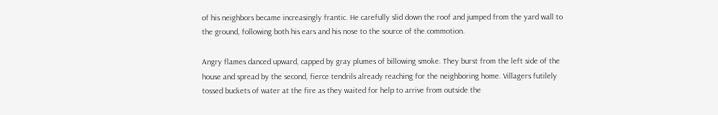of his neighbors became increasingly frantic. He carefully slid down the roof and jumped from the yard wall to the ground, following both his ears and his nose to the source of the commotion.

Angry flames danced upward, capped by gray plumes of billowing smoke. They burst from the left side of the house and spread by the second, fierce tendrils already reaching for the neighboring home. Villagers futilely tossed buckets of water at the fire as they waited for help to arrive from outside the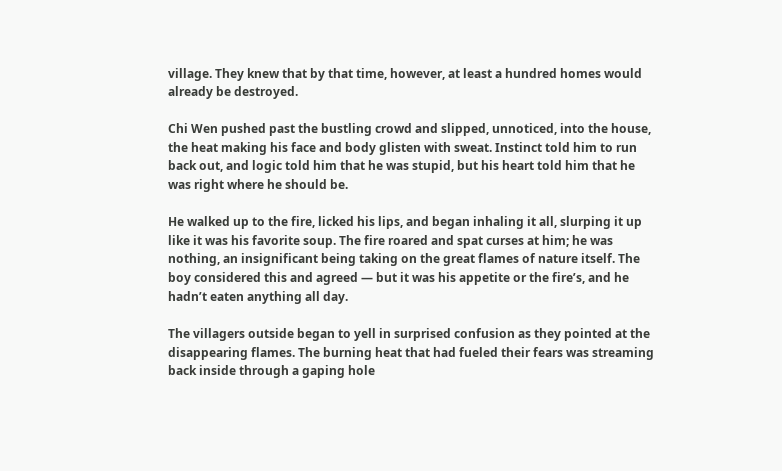village. They knew that by that time, however, at least a hundred homes would already be destroyed.

Chi Wen pushed past the bustling crowd and slipped, unnoticed, into the house, the heat making his face and body glisten with sweat. Instinct told him to run back out, and logic told him that he was stupid, but his heart told him that he was right where he should be.

He walked up to the fire, licked his lips, and began inhaling it all, slurping it up like it was his favorite soup. The fire roared and spat curses at him; he was nothing, an insignificant being taking on the great flames of nature itself. The boy considered this and agreed — but it was his appetite or the fire’s, and he hadn’t eaten anything all day.

The villagers outside began to yell in surprised confusion as they pointed at the disappearing flames. The burning heat that had fueled their fears was streaming back inside through a gaping hole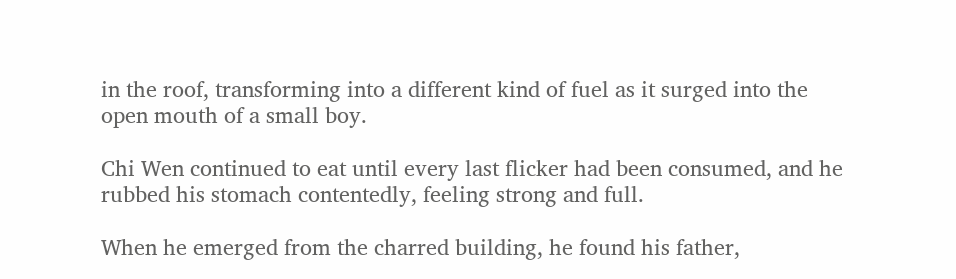in the roof, transforming into a different kind of fuel as it surged into the open mouth of a small boy.

Chi Wen continued to eat until every last flicker had been consumed, and he rubbed his stomach contentedly, feeling strong and full.

When he emerged from the charred building, he found his father,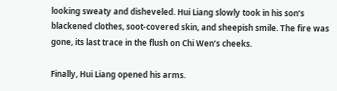looking sweaty and disheveled. Hui Liang slowly took in his son’s blackened clothes, soot-covered skin, and sheepish smile. The fire was gone, its last trace in the flush on Chi Wen’s cheeks.

Finally, Hui Liang opened his arms.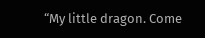“My little dragon. Come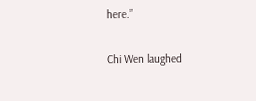here.”

Chi Wen laughed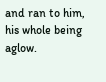and ran to him, his whole being aglow.